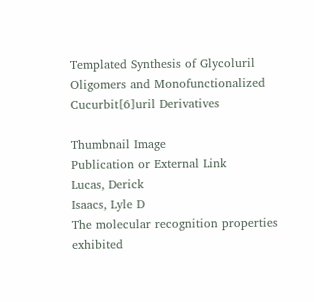Templated Synthesis of Glycoluril Oligomers and Monofunctionalized Cucurbit[6]uril Derivatives

Thumbnail Image
Publication or External Link
Lucas, Derick
Isaacs, Lyle D
The molecular recognition properties exhibited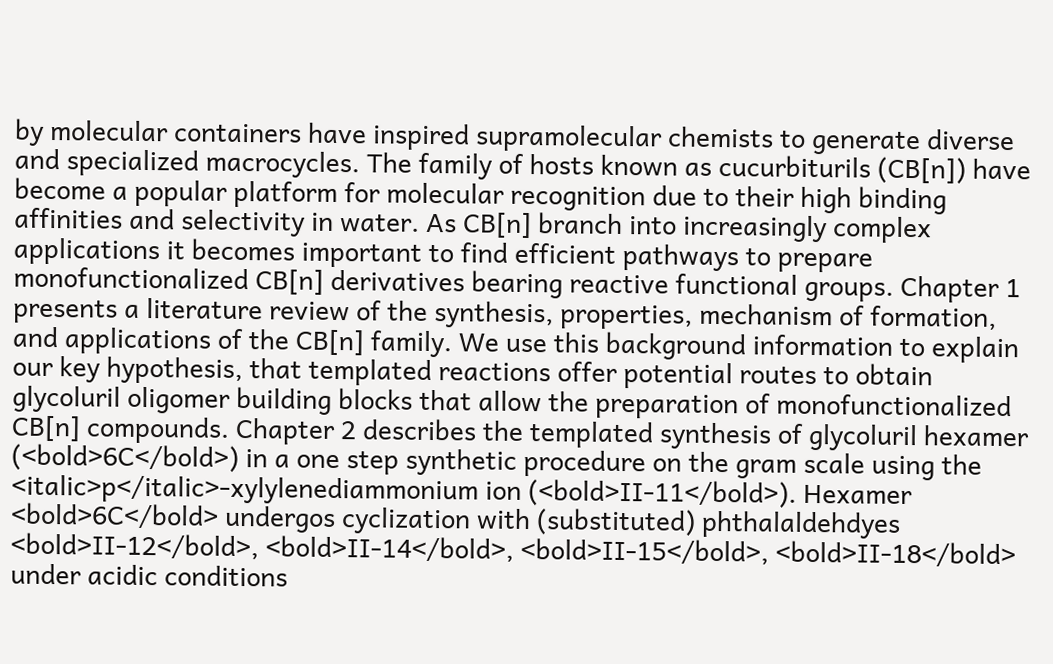by molecular containers have inspired supramolecular chemists to generate diverse and specialized macrocycles. The family of hosts known as cucurbiturils (CB[n]) have become a popular platform for molecular recognition due to their high binding affinities and selectivity in water. As CB[n] branch into increasingly complex applications it becomes important to find efficient pathways to prepare monofunctionalized CB[n] derivatives bearing reactive functional groups. Chapter 1 presents a literature review of the synthesis, properties, mechanism of formation, and applications of the CB[n] family. We use this background information to explain our key hypothesis, that templated reactions offer potential routes to obtain glycoluril oligomer building blocks that allow the preparation of monofunctionalized CB[n] compounds. Chapter 2 describes the templated synthesis of glycoluril hexamer (<bold>6C</bold>) in a one step synthetic procedure on the gram scale using the <italic>p</italic>-xylylenediammonium ion (<bold>II-11</bold>). Hexamer <bold>6C</bold> undergos cyclization with (substituted) phthalaldehdyes <bold>II-12</bold>, <bold>II-14</bold>, <bold>II-15</bold>, <bold>II-18</bold> under acidic conditions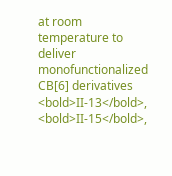at room temperature to deliver monofunctionalized CB[6] derivatives <bold>II-13</bold>, <bold>II-15</bold>,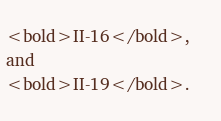<bold>II-16</bold>, and <bold>II-19</bold>.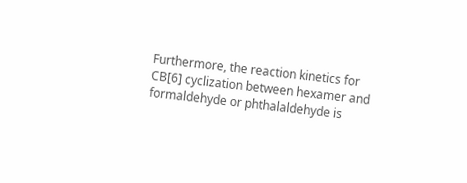Furthermore, the reaction kinetics for CB[6] cyclization between hexamer and formaldehyde or phthalaldehyde is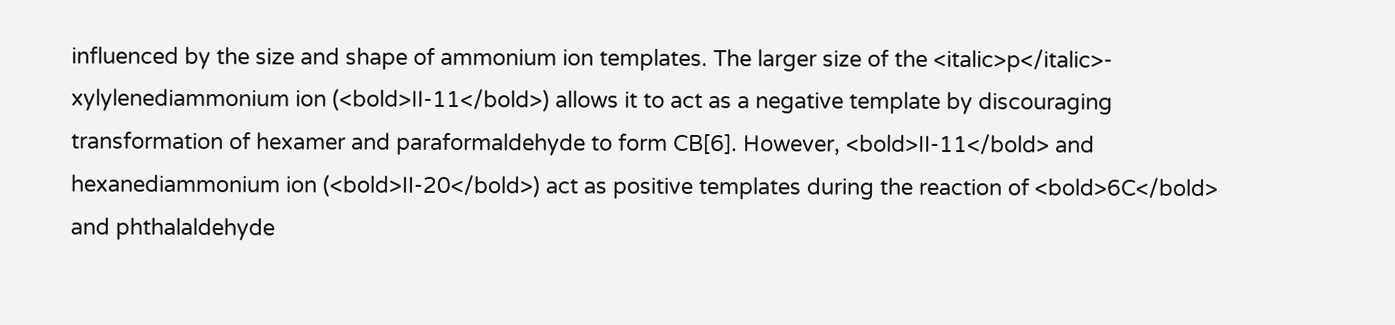influenced by the size and shape of ammonium ion templates. The larger size of the <italic>p</italic>- xylylenediammonium ion (<bold>II-11</bold>) allows it to act as a negative template by discouraging transformation of hexamer and paraformaldehyde to form CB[6]. However, <bold>II-11</bold> and hexanediammonium ion (<bold>II-20</bold>) act as positive templates during the reaction of <bold>6C</bold> and phthalaldehyde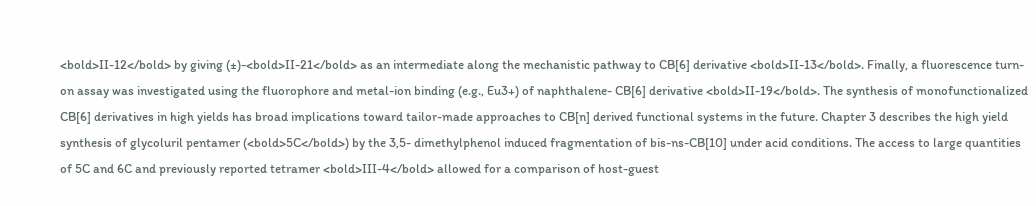<bold>II-12</bold> by giving (±)-<bold>II-21</bold> as an intermediate along the mechanistic pathway to CB[6] derivative <bold>II-13</bold>. Finally, a fluorescence turn-on assay was investigated using the fluorophore and metal-ion binding (e.g., Eu3+) of naphthalene- CB[6] derivative <bold>II-19</bold>. The synthesis of monofunctionalized CB[6] derivatives in high yields has broad implications toward tailor-made approaches to CB[n] derived functional systems in the future. Chapter 3 describes the high yield synthesis of glycoluril pentamer (<bold>5C</bold>) by the 3,5- dimethylphenol induced fragmentation of bis-ns-CB[10] under acid conditions. The access to large quantities of 5C and 6C and previously reported tetramer <bold>III-4</bold> allowed for a comparison of host-guest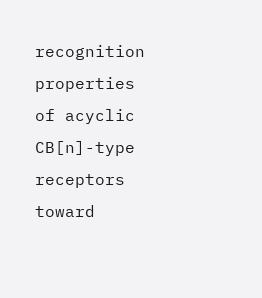recognition properties of acyclic CB[n]-type receptors toward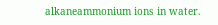alkaneammonium ions in water.